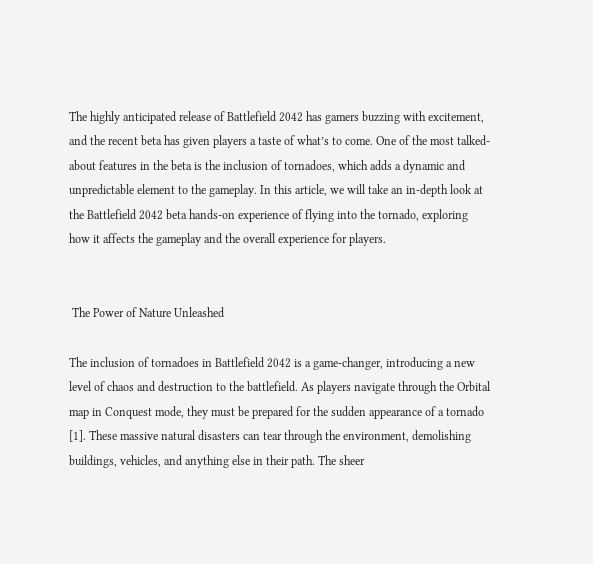The highly anticipated release of Battlefield 2042 has gamers buzzing with excitement, and the recent beta has given players a taste of what’s to come. One of the most talked-about features in the beta is the inclusion of tornadoes, which adds a dynamic and unpredictable element to the gameplay. In this article, we will take an in-depth look at the Battlefield 2042 beta hands-on experience of flying into the tornado, exploring how it affects the gameplay and the overall experience for players.


 The Power of Nature Unleashed

The inclusion of tornadoes in Battlefield 2042 is a game-changer, introducing a new level of chaos and destruction to the battlefield. As players navigate through the Orbital map in Conquest mode, they must be prepared for the sudden appearance of a tornado [1]. These massive natural disasters can tear through the environment, demolishing buildings, vehicles, and anything else in their path. The sheer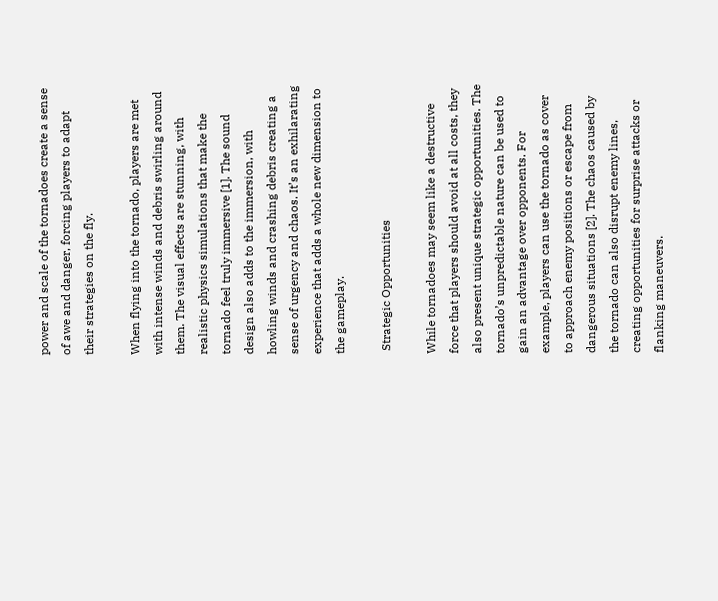power and scale of the tornadoes create a sense of awe and danger, forcing players to adapt their strategies on the fly.

When flying into the tornado, players are met with intense winds and debris swirling around them. The visual effects are stunning, with realistic physics simulations that make the tornado feel truly immersive [1]. The sound design also adds to the immersion, with howling winds and crashing debris creating a sense of urgency and chaos. It’s an exhilarating experience that adds a whole new dimension to the gameplay.

 Strategic Opportunities

While tornadoes may seem like a destructive force that players should avoid at all costs, they also present unique strategic opportunities. The tornado’s unpredictable nature can be used to gain an advantage over opponents. For example, players can use the tornado as cover to approach enemy positions or escape from dangerous situations [2]. The chaos caused by the tornado can also disrupt enemy lines, creating opportunities for surprise attacks or flanking maneuvers.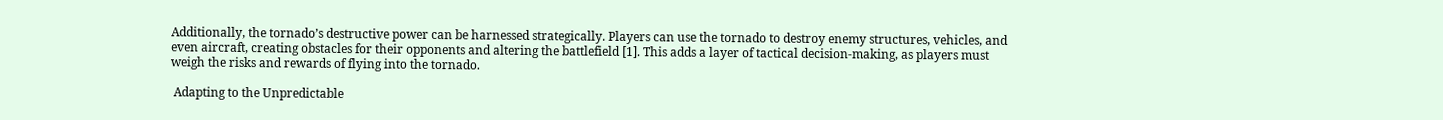Additionally, the tornado’s destructive power can be harnessed strategically. Players can use the tornado to destroy enemy structures, vehicles, and even aircraft, creating obstacles for their opponents and altering the battlefield [1]. This adds a layer of tactical decision-making, as players must weigh the risks and rewards of flying into the tornado.

 Adapting to the Unpredictable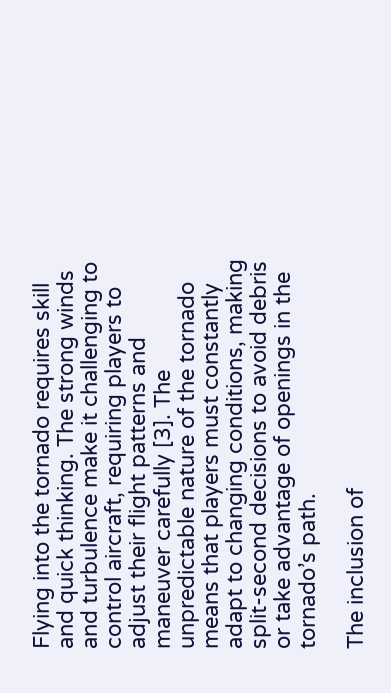Flying into the tornado requires skill and quick thinking. The strong winds and turbulence make it challenging to control aircraft, requiring players to adjust their flight patterns and maneuver carefully [3]. The unpredictable nature of the tornado means that players must constantly adapt to changing conditions, making split-second decisions to avoid debris or take advantage of openings in the tornado’s path.

The inclusion of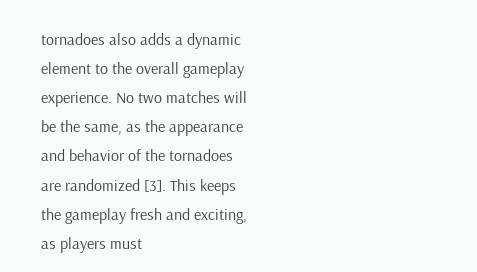tornadoes also adds a dynamic element to the overall gameplay experience. No two matches will be the same, as the appearance and behavior of the tornadoes are randomized [3]. This keeps the gameplay fresh and exciting, as players must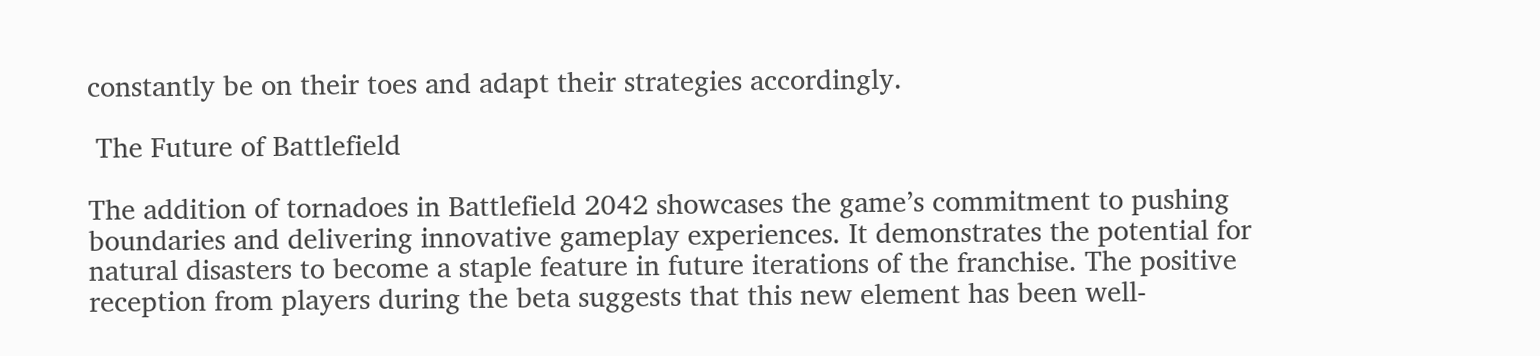constantly be on their toes and adapt their strategies accordingly.

 The Future of Battlefield

The addition of tornadoes in Battlefield 2042 showcases the game’s commitment to pushing boundaries and delivering innovative gameplay experiences. It demonstrates the potential for natural disasters to become a staple feature in future iterations of the franchise. The positive reception from players during the beta suggests that this new element has been well-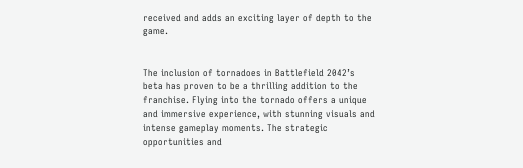received and adds an exciting layer of depth to the game.


The inclusion of tornadoes in Battlefield 2042’s beta has proven to be a thrilling addition to the franchise. Flying into the tornado offers a unique and immersive experience, with stunning visuals and intense gameplay moments. The strategic opportunities and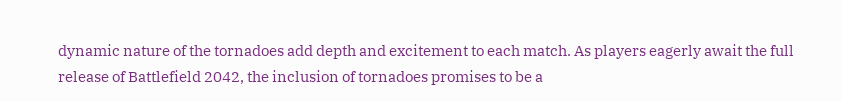dynamic nature of the tornadoes add depth and excitement to each match. As players eagerly await the full release of Battlefield 2042, the inclusion of tornadoes promises to be a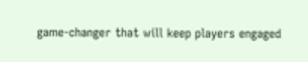game-changer that will keep players engaged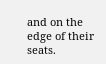and on the edge of their seats.